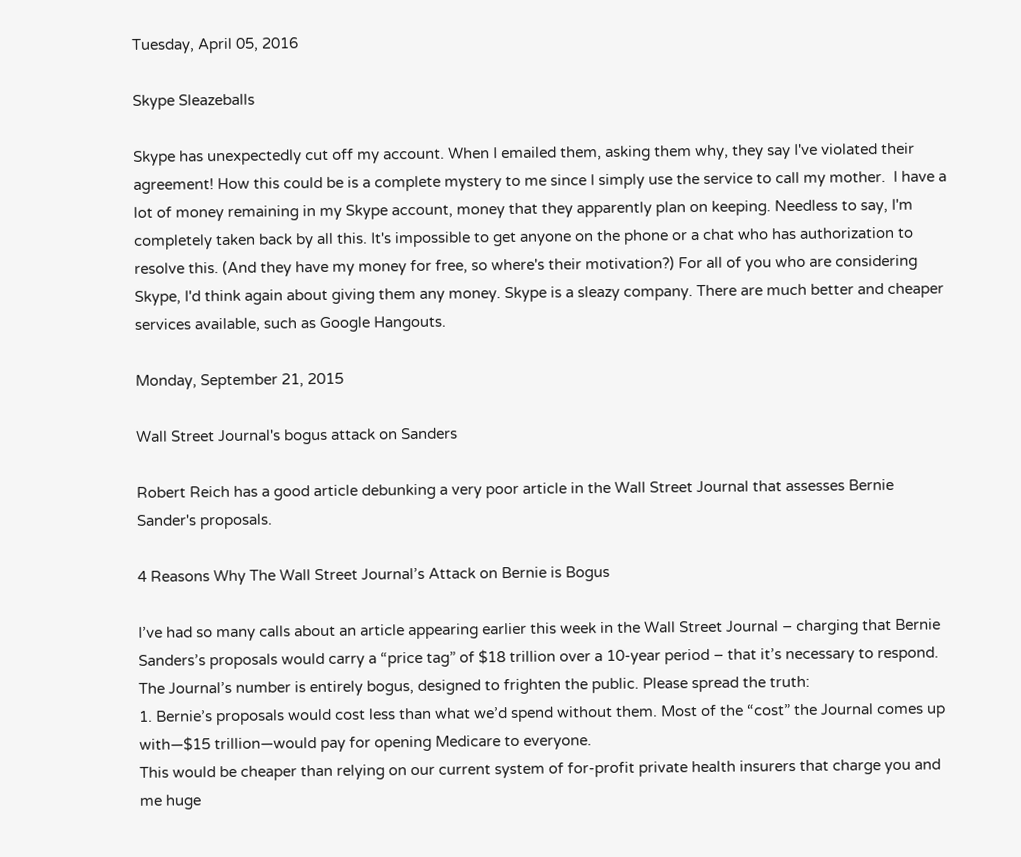Tuesday, April 05, 2016

Skype Sleazeballs

Skype has unexpectedly cut off my account. When I emailed them, asking them why, they say I've violated their agreement! How this could be is a complete mystery to me since I simply use the service to call my mother.  I have a lot of money remaining in my Skype account, money that they apparently plan on keeping. Needless to say, I'm completely taken back by all this. It's impossible to get anyone on the phone or a chat who has authorization to resolve this. (And they have my money for free, so where's their motivation?) For all of you who are considering Skype, I'd think again about giving them any money. Skype is a sleazy company. There are much better and cheaper services available, such as Google Hangouts.

Monday, September 21, 2015

Wall Street Journal's bogus attack on Sanders

Robert Reich has a good article debunking a very poor article in the Wall Street Journal that assesses Bernie Sander's proposals.

4 Reasons Why The Wall Street Journal’s Attack on Bernie is Bogus

I’ve had so many calls about an article appearing earlier this week in the Wall Street Journal – charging that Bernie Sanders’s proposals would carry a “price tag” of $18 trillion over a 10-year period – that it’s necessary to respond.
The Journal’s number is entirely bogus, designed to frighten the public. Please spread the truth:
1. Bernie’s proposals would cost less than what we’d spend without them. Most of the “cost” the Journal comes up with—$15 trillion—would pay for opening Medicare to everyone.
This would be cheaper than relying on our current system of for-profit private health insurers that charge you and me huge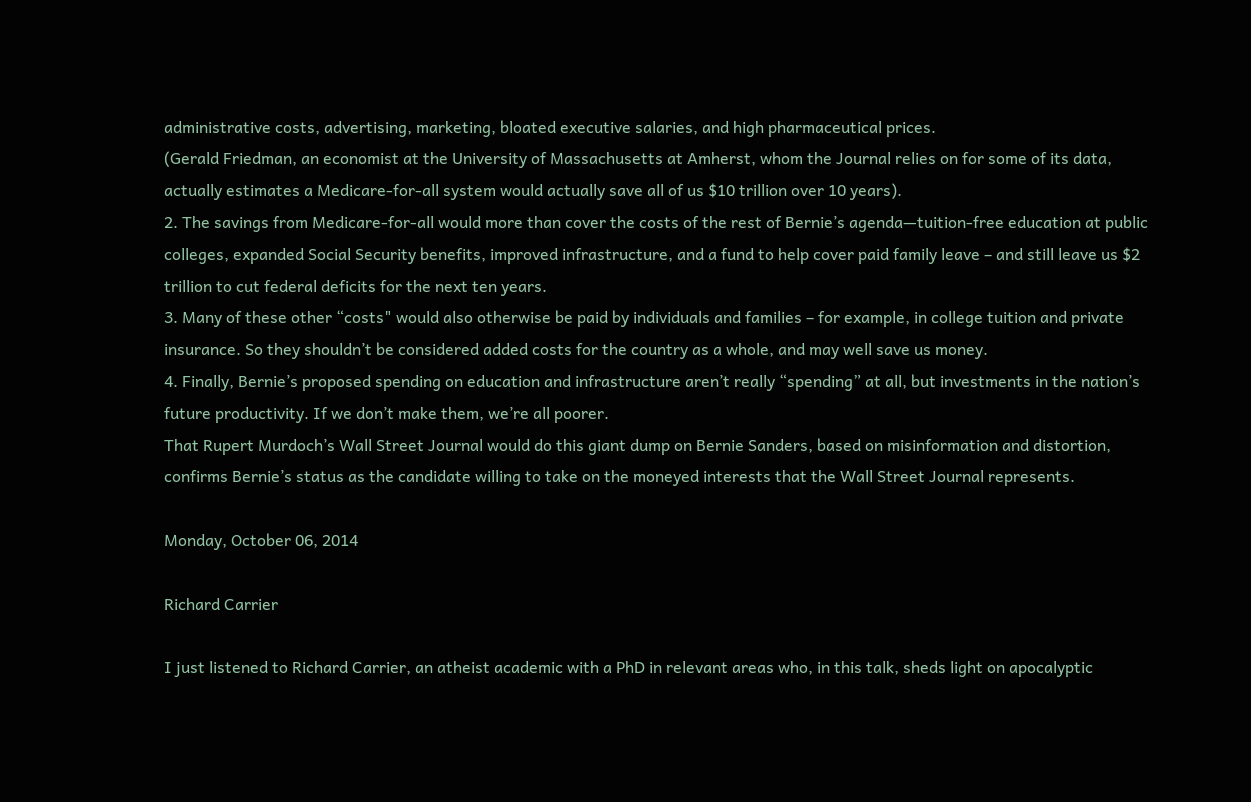administrative costs, advertising, marketing, bloated executive salaries, and high pharmaceutical prices.
(Gerald Friedman, an economist at the University of Massachusetts at Amherst, whom the Journal relies on for some of its data, actually estimates a Medicare-for-all system would actually save all of us $10 trillion over 10 years).
2. The savings from Medicare-for-all would more than cover the costs of the rest of Bernie’s agenda—tuition-free education at public colleges, expanded Social Security benefits, improved infrastructure, and a fund to help cover paid family leave – and still leave us $2 trillion to cut federal deficits for the next ten years.
3. Many of these other “costs" would also otherwise be paid by individuals and families – for example, in college tuition and private insurance. So they shouldn’t be considered added costs for the country as a whole, and may well save us money.
4. Finally, Bernie’s proposed spending on education and infrastructure aren’t really “spending” at all, but investments in the nation’s future productivity. If we don’t make them, we’re all poorer.
That Rupert Murdoch’s Wall Street Journal would do this giant dump on Bernie Sanders, based on misinformation and distortion, confirms Bernie’s status as the candidate willing to take on the moneyed interests that the Wall Street Journal represents.

Monday, October 06, 2014

Richard Carrier

I just listened to Richard Carrier, an atheist academic with a PhD in relevant areas who, in this talk, sheds light on apocalyptic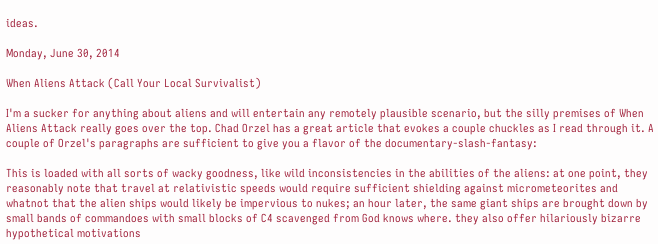ideas.

Monday, June 30, 2014

When Aliens Attack (Call Your Local Survivalist)

I'm a sucker for anything about aliens and will entertain any remotely plausible scenario, but the silly premises of When Aliens Attack really goes over the top. Chad Orzel has a great article that evokes a couple chuckles as I read through it. A couple of Orzel's paragraphs are sufficient to give you a flavor of the documentary-slash-fantasy:

This is loaded with all sorts of wacky goodness, like wild inconsistencies in the abilities of the aliens: at one point, they reasonably note that travel at relativistic speeds would require sufficient shielding against micrometeorites and whatnot that the alien ships would likely be impervious to nukes; an hour later, the same giant ships are brought down by small bands of commandoes with small blocks of C4 scavenged from God knows where. they also offer hilariously bizarre hypothetical motivations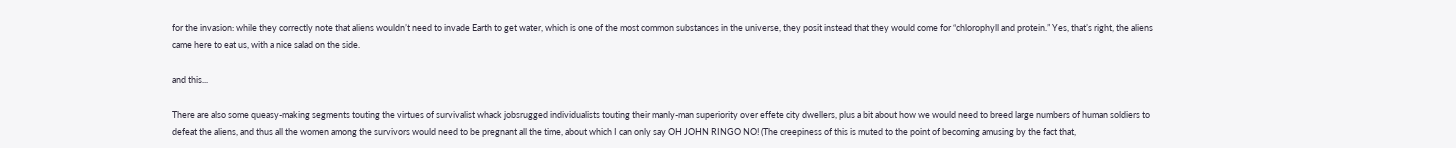for the invasion: while they correctly note that aliens wouldn’t need to invade Earth to get water, which is one of the most common substances in the universe, they posit instead that they would come for “chlorophyll and protein.” Yes, that’s right, the aliens came here to eat us, with a nice salad on the side.

and this...

There are also some queasy-making segments touting the virtues of survivalist whack jobsrugged individualists touting their manly-man superiority over effete city dwellers, plus a bit about how we would need to breed large numbers of human soldiers to defeat the aliens, and thus all the women among the survivors would need to be pregnant all the time, about which I can only say OH JOHN RINGO NO! (The creepiness of this is muted to the point of becoming amusing by the fact that,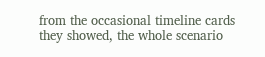from the occasional timeline cards they showed, the whole scenario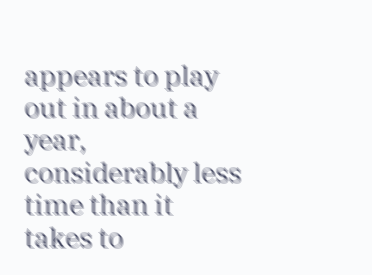appears to play out in about a year, considerably less time than it takes to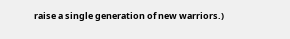raise a single generation of new warriors.)